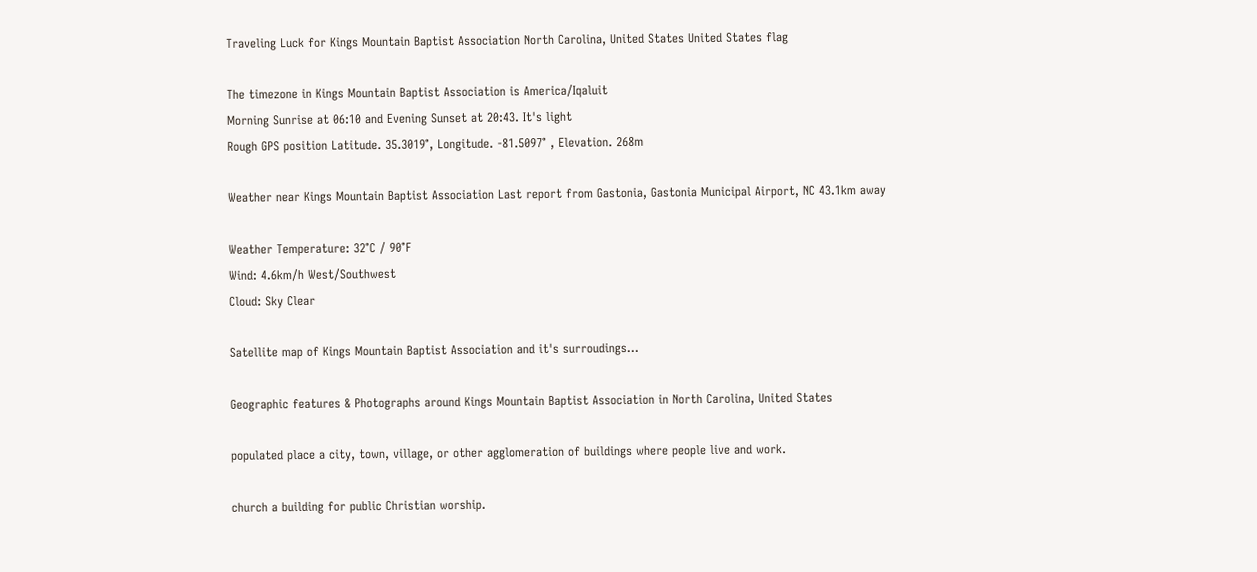Traveling Luck for Kings Mountain Baptist Association North Carolina, United States United States flag

The timezone in Kings Mountain Baptist Association is America/Iqaluit
Morning Sunrise at 06:10 and Evening Sunset at 20:43. It's light
Rough GPS position Latitude. 35.3019°, Longitude. -81.5097° , Elevation. 268m

Weather near Kings Mountain Baptist Association Last report from Gastonia, Gastonia Municipal Airport, NC 43.1km away

Weather Temperature: 32°C / 90°F
Wind: 4.6km/h West/Southwest
Cloud: Sky Clear

Satellite map of Kings Mountain Baptist Association and it's surroudings...

Geographic features & Photographs around Kings Mountain Baptist Association in North Carolina, United States

populated place a city, town, village, or other agglomeration of buildings where people live and work.

church a building for public Christian worship.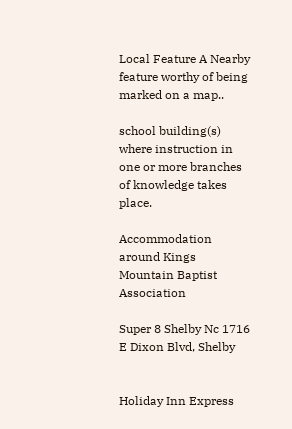Local Feature A Nearby feature worthy of being marked on a map..

school building(s) where instruction in one or more branches of knowledge takes place.

Accommodation around Kings Mountain Baptist Association

Super 8 Shelby Nc 1716 E Dixon Blvd, Shelby


Holiday Inn Express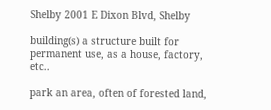Shelby 2001 E Dixon Blvd, Shelby

building(s) a structure built for permanent use, as a house, factory, etc..

park an area, often of forested land,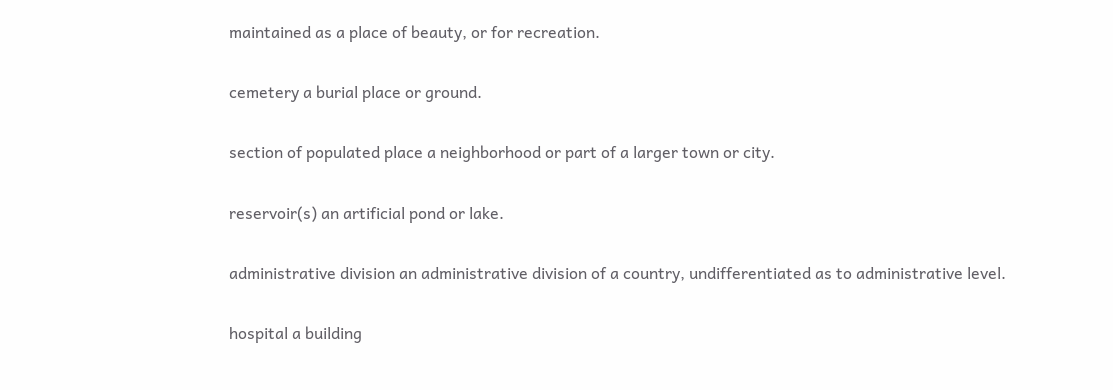maintained as a place of beauty, or for recreation.

cemetery a burial place or ground.

section of populated place a neighborhood or part of a larger town or city.

reservoir(s) an artificial pond or lake.

administrative division an administrative division of a country, undifferentiated as to administrative level.

hospital a building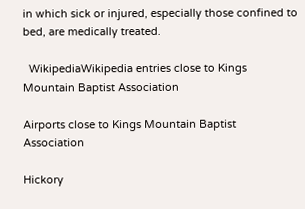in which sick or injured, especially those confined to bed, are medically treated.

  WikipediaWikipedia entries close to Kings Mountain Baptist Association

Airports close to Kings Mountain Baptist Association

Hickory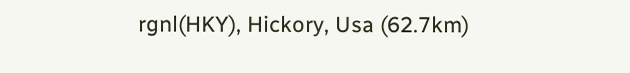rgnl(HKY), Hickory, Usa (62.7km)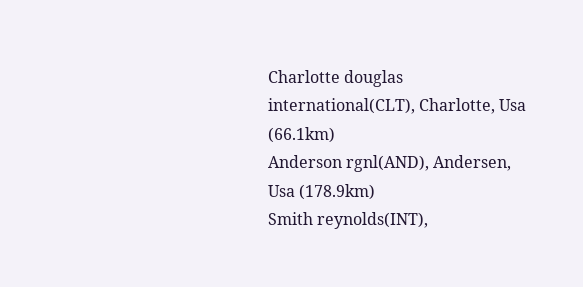Charlotte douglas international(CLT), Charlotte, Usa (66.1km)
Anderson rgnl(AND), Andersen, Usa (178.9km)
Smith reynolds(INT),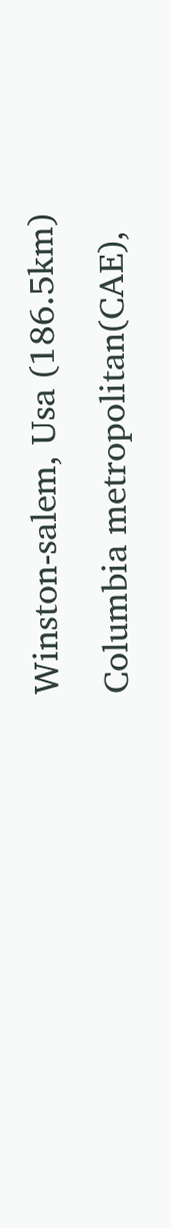Winston-salem, Usa (186.5km)
Columbia metropolitan(CAE),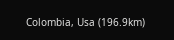Colombia, Usa (196.9km)